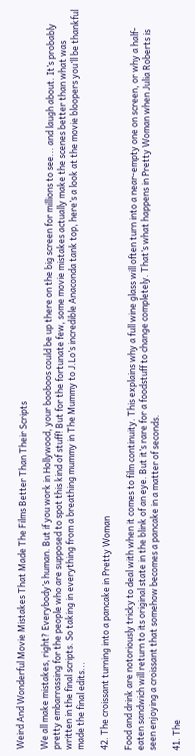Weird And Wonderful Movie Mistakes That Made The Films Better Than Their Scripts

We all make mistakes, right? Everybody’s human. But if you work in Hollywood, your booboos could be up there on the big screen for millions to see... and laugh about. It’s probably pretty embarrassing for the people who are supposed to spot this kind of stuff! But for the fortunate few, some movie mistakes actually make the scenes better than what was written in the final scripts. So taking in everything from a breathing mummy in The Mummy to J.Lo’s incredible Anaconda tank top, here’s a look at the movie bloopers you’ll be thankful made the final edits...

42. The croissant turning into a pancake in Pretty Woman

Food and drink are notoriously tricky to deal with when it comes to film continuity. This explains why a full wine glass will often turn into a near-empty one on screen, or why a half-eaten sandwich will return to its original state in the blink of an eye. But it’s rare for a foodstuff to change completely. That’s what happens in Pretty Woman when Julia Roberts is seen enjoying a croissant that somehow becomes a pancake in a matter of seconds.

41. The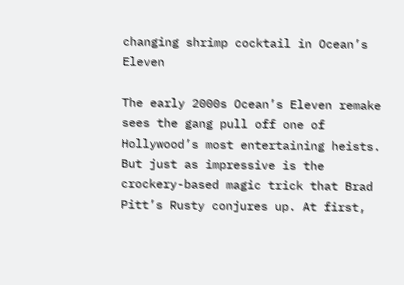changing shrimp cocktail in Ocean’s Eleven

The early 2000s Ocean’s Eleven remake sees the gang pull off one of Hollywood’s most entertaining heists. But just as impressive is the crockery-based magic trick that Brad Pitt’s Rusty conjures up. At first,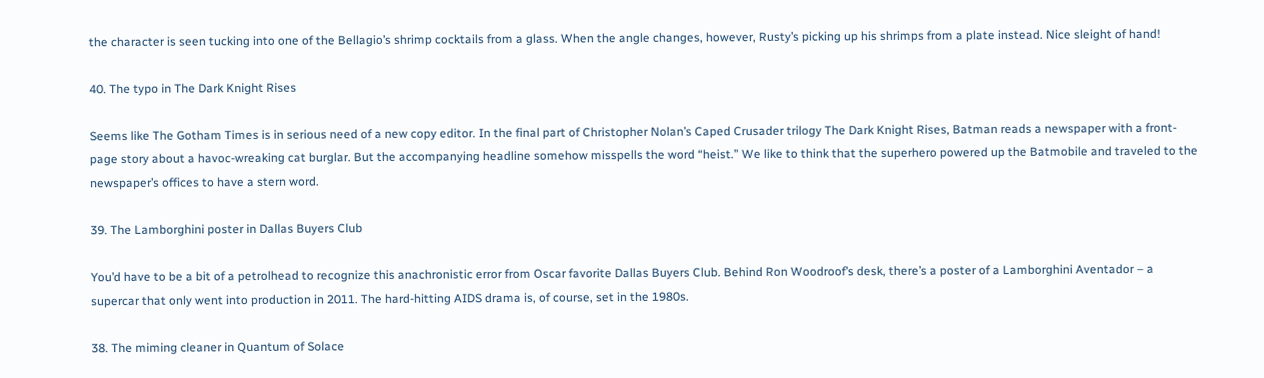the character is seen tucking into one of the Bellagio’s shrimp cocktails from a glass. When the angle changes, however, Rusty’s picking up his shrimps from a plate instead. Nice sleight of hand!

40. The typo in The Dark Knight Rises

Seems like The Gotham Times is in serious need of a new copy editor. In the final part of Christopher Nolan’s Caped Crusader trilogy The Dark Knight Rises, Batman reads a newspaper with a front-page story about a havoc-wreaking cat burglar. But the accompanying headline somehow misspells the word “heist.” We like to think that the superhero powered up the Batmobile and traveled to the newspaper’s offices to have a stern word.

39. The Lamborghini poster in Dallas Buyers Club

You’d have to be a bit of a petrolhead to recognize this anachronistic error from Oscar favorite Dallas Buyers Club. Behind Ron Woodroof’s desk, there’s a poster of a Lamborghini Aventador – a supercar that only went into production in 2011. The hard-hitting AIDS drama is, of course, set in the 1980s.

38. The miming cleaner in Quantum of Solace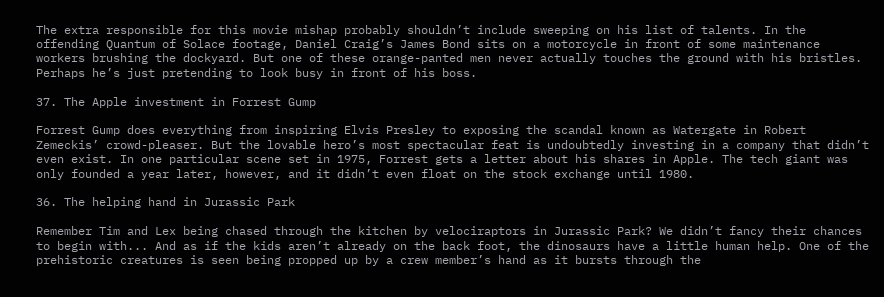The extra responsible for this movie mishap probably shouldn’t include sweeping on his list of talents. In the offending Quantum of Solace footage, Daniel Craig’s James Bond sits on a motorcycle in front of some maintenance workers brushing the dockyard. But one of these orange-panted men never actually touches the ground with his bristles. Perhaps he’s just pretending to look busy in front of his boss.

37. The Apple investment in Forrest Gump

Forrest Gump does everything from inspiring Elvis Presley to exposing the scandal known as Watergate in Robert Zemeckis’ crowd-pleaser. But the lovable hero’s most spectacular feat is undoubtedly investing in a company that didn’t even exist. In one particular scene set in 1975, Forrest gets a letter about his shares in Apple. The tech giant was only founded a year later, however, and it didn’t even float on the stock exchange until 1980.

36. The helping hand in Jurassic Park

Remember Tim and Lex being chased through the kitchen by velociraptors in Jurassic Park? We didn’t fancy their chances to begin with... And as if the kids aren’t already on the back foot, the dinosaurs have a little human help. One of the prehistoric creatures is seen being propped up by a crew member’s hand as it bursts through the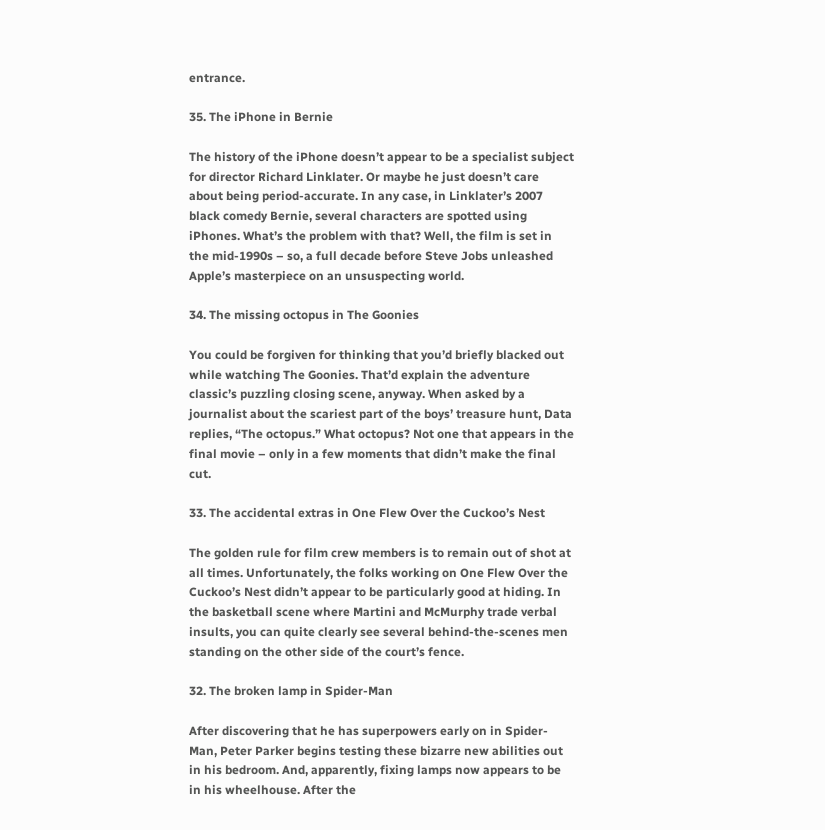entrance.

35. The iPhone in Bernie

The history of the iPhone doesn’t appear to be a specialist subject for director Richard Linklater. Or maybe he just doesn’t care about being period-accurate. In any case, in Linklater’s 2007 black comedy Bernie, several characters are spotted using iPhones. What’s the problem with that? Well, the film is set in the mid-1990s – so, a full decade before Steve Jobs unleashed Apple’s masterpiece on an unsuspecting world.

34. The missing octopus in The Goonies

You could be forgiven for thinking that you’d briefly blacked out while watching The Goonies. That’d explain the adventure classic’s puzzling closing scene, anyway. When asked by a journalist about the scariest part of the boys’ treasure hunt, Data replies, “The octopus.” What octopus? Not one that appears in the final movie – only in a few moments that didn’t make the final cut.

33. The accidental extras in One Flew Over the Cuckoo’s Nest

The golden rule for film crew members is to remain out of shot at all times. Unfortunately, the folks working on One Flew Over the Cuckoo’s Nest didn’t appear to be particularly good at hiding. In the basketball scene where Martini and McMurphy trade verbal insults, you can quite clearly see several behind-the-scenes men standing on the other side of the court’s fence.

32. The broken lamp in Spider-Man

After discovering that he has superpowers early on in Spider-Man, Peter Parker begins testing these bizarre new abilities out in his bedroom. And, apparently, fixing lamps now appears to be in his wheelhouse. After the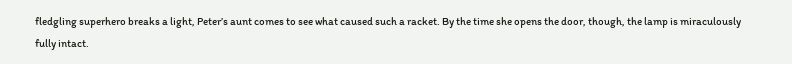fledgling superhero breaks a light, Peter’s aunt comes to see what caused such a racket. By the time she opens the door, though, the lamp is miraculously fully intact.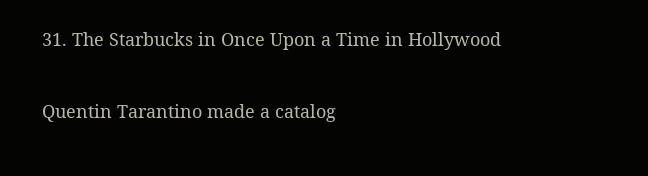31. The Starbucks in Once Upon a Time in Hollywood

Quentin Tarantino made a catalog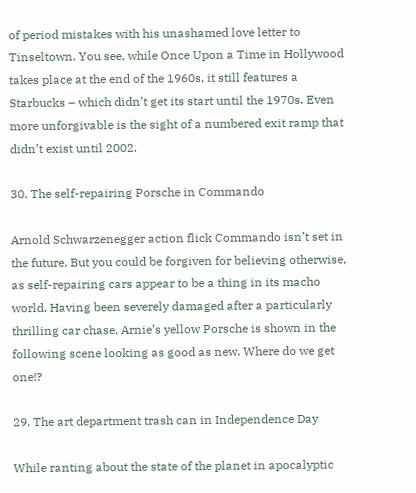of period mistakes with his unashamed love letter to Tinseltown. You see, while Once Upon a Time in Hollywood takes place at the end of the 1960s, it still features a Starbucks – which didn’t get its start until the 1970s. Even more unforgivable is the sight of a numbered exit ramp that didn’t exist until 2002.

30. The self-repairing Porsche in Commando

Arnold Schwarzenegger action flick Commando isn’t set in the future. But you could be forgiven for believing otherwise, as self-repairing cars appear to be a thing in its macho world. Having been severely damaged after a particularly thrilling car chase, Arnie’s yellow Porsche is shown in the following scene looking as good as new. Where do we get one!?

29. The art department trash can in Independence Day

While ranting about the state of the planet in apocalyptic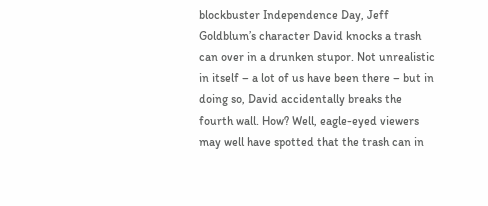blockbuster Independence Day, Jeff Goldblum’s character David knocks a trash can over in a drunken stupor. Not unrealistic in itself – a lot of us have been there – but in doing so, David accidentally breaks the fourth wall. How? Well, eagle-eyed viewers may well have spotted that the trash can in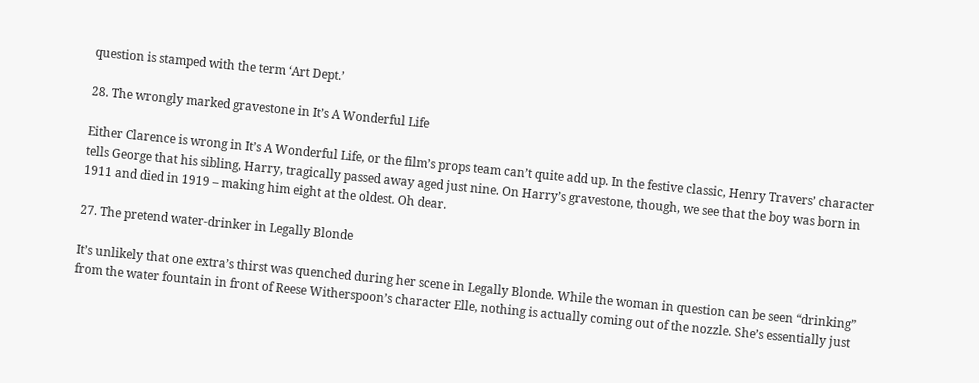question is stamped with the term ‘Art Dept.’

28. The wrongly marked gravestone in It’s A Wonderful Life

Either Clarence is wrong in It’s A Wonderful Life, or the film’s props team can’t quite add up. In the festive classic, Henry Travers’ character tells George that his sibling, Harry, tragically passed away aged just nine. On Harry’s gravestone, though, we see that the boy was born in 1911 and died in 1919 – making him eight at the oldest. Oh dear.

27. The pretend water-drinker in Legally Blonde

It’s unlikely that one extra’s thirst was quenched during her scene in Legally Blonde. While the woman in question can be seen “drinking” from the water fountain in front of Reese Witherspoon’s character Elle, nothing is actually coming out of the nozzle. She’s essentially just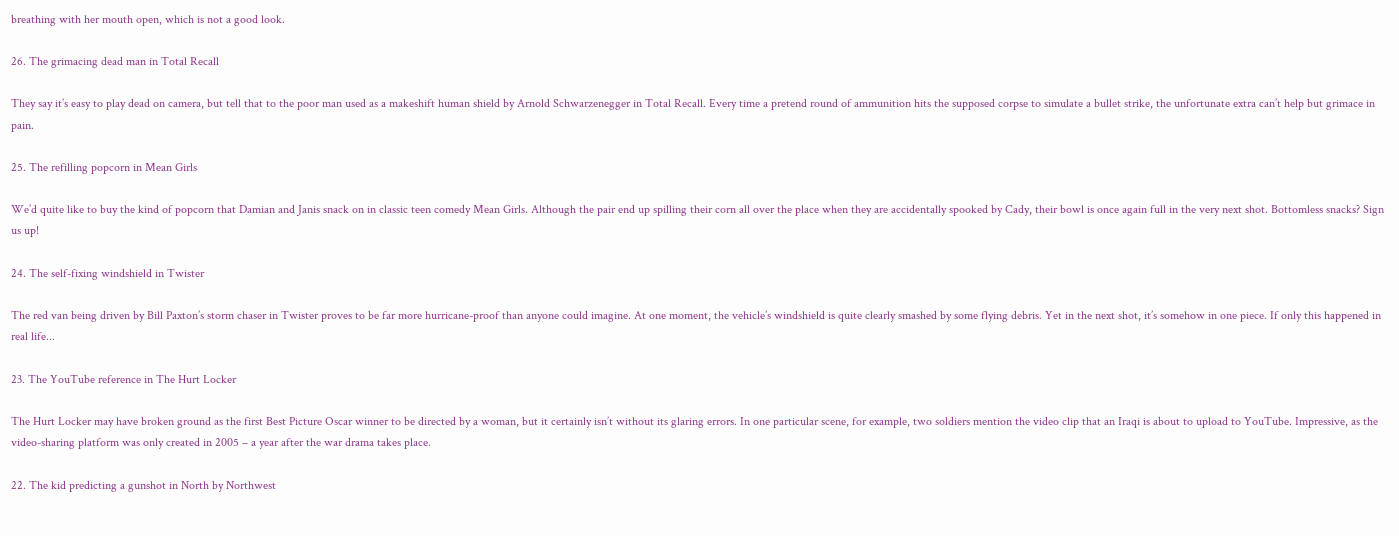breathing with her mouth open, which is not a good look.

26. The grimacing dead man in Total Recall

They say it’s easy to play dead on camera, but tell that to the poor man used as a makeshift human shield by Arnold Schwarzenegger in Total Recall. Every time a pretend round of ammunition hits the supposed corpse to simulate a bullet strike, the unfortunate extra can’t help but grimace in pain.

25. The refilling popcorn in Mean Girls

We’d quite like to buy the kind of popcorn that Damian and Janis snack on in classic teen comedy Mean Girls. Although the pair end up spilling their corn all over the place when they are accidentally spooked by Cady, their bowl is once again full in the very next shot. Bottomless snacks? Sign us up!

24. The self-fixing windshield in Twister

The red van being driven by Bill Paxton’s storm chaser in Twister proves to be far more hurricane-proof than anyone could imagine. At one moment, the vehicle’s windshield is quite clearly smashed by some flying debris. Yet in the next shot, it’s somehow in one piece. If only this happened in real life...

23. The YouTube reference in The Hurt Locker

The Hurt Locker may have broken ground as the first Best Picture Oscar winner to be directed by a woman, but it certainly isn’t without its glaring errors. In one particular scene, for example, two soldiers mention the video clip that an Iraqi is about to upload to YouTube. Impressive, as the video-sharing platform was only created in 2005 – a year after the war drama takes place.

22. The kid predicting a gunshot in North by Northwest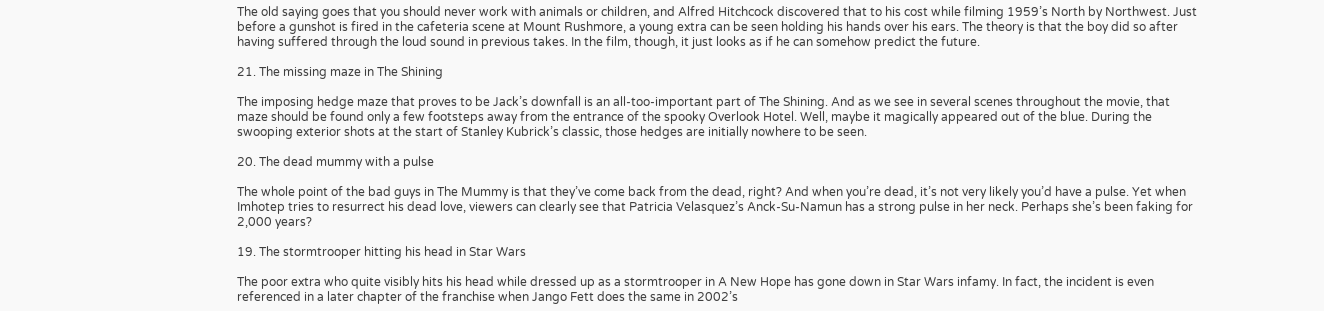The old saying goes that you should never work with animals or children, and Alfred Hitchcock discovered that to his cost while filming 1959’s North by Northwest. Just before a gunshot is fired in the cafeteria scene at Mount Rushmore, a young extra can be seen holding his hands over his ears. The theory is that the boy did so after having suffered through the loud sound in previous takes. In the film, though, it just looks as if he can somehow predict the future.

21. The missing maze in The Shining

The imposing hedge maze that proves to be Jack’s downfall is an all-too-important part of The Shining. And as we see in several scenes throughout the movie, that maze should be found only a few footsteps away from the entrance of the spooky Overlook Hotel. Well, maybe it magically appeared out of the blue. During the swooping exterior shots at the start of Stanley Kubrick’s classic, those hedges are initially nowhere to be seen.

20. The dead mummy with a pulse

The whole point of the bad guys in The Mummy is that they’ve come back from the dead, right? And when you’re dead, it’s not very likely you’d have a pulse. Yet when Imhotep tries to resurrect his dead love, viewers can clearly see that Patricia Velasquez’s Anck-Su-Namun has a strong pulse in her neck. Perhaps she’s been faking for 2,000 years?

19. The stormtrooper hitting his head in Star Wars

The poor extra who quite visibly hits his head while dressed up as a stormtrooper in A New Hope has gone down in Star Wars infamy. In fact, the incident is even referenced in a later chapter of the franchise when Jango Fett does the same in 2002’s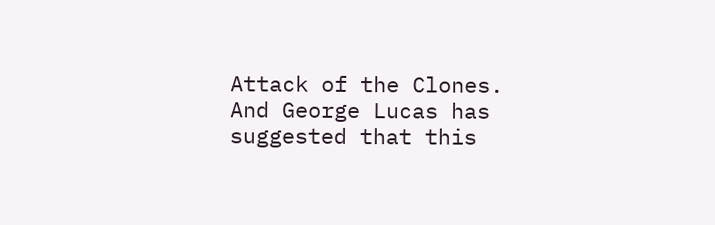Attack of the Clones. And George Lucas has suggested that this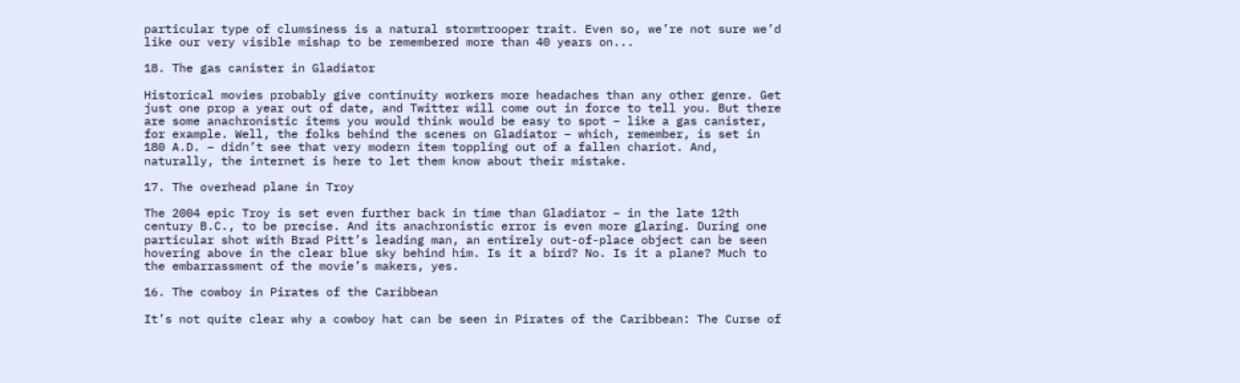particular type of clumsiness is a natural stormtrooper trait. Even so, we’re not sure we’d like our very visible mishap to be remembered more than 40 years on...

18. The gas canister in Gladiator

Historical movies probably give continuity workers more headaches than any other genre. Get just one prop a year out of date, and Twitter will come out in force to tell you. But there are some anachronistic items you would think would be easy to spot – like a gas canister, for example. Well, the folks behind the scenes on Gladiator – which, remember, is set in 180 A.D. – didn’t see that very modern item toppling out of a fallen chariot. And, naturally, the internet is here to let them know about their mistake.

17. The overhead plane in Troy

The 2004 epic Troy is set even further back in time than Gladiator – in the late 12th century B.C., to be precise. And its anachronistic error is even more glaring. During one particular shot with Brad Pitt’s leading man, an entirely out-of-place object can be seen hovering above in the clear blue sky behind him. Is it a bird? No. Is it a plane? Much to the embarrassment of the movie’s makers, yes.

16. The cowboy in Pirates of the Caribbean

It’s not quite clear why a cowboy hat can be seen in Pirates of the Caribbean: The Curse of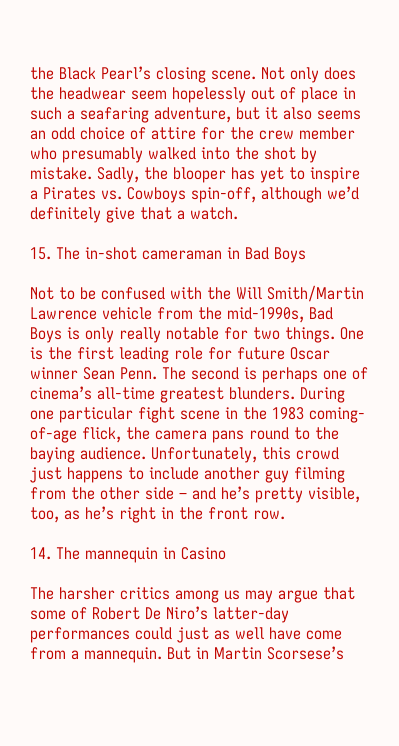the Black Pearl’s closing scene. Not only does the headwear seem hopelessly out of place in such a seafaring adventure, but it also seems an odd choice of attire for the crew member who presumably walked into the shot by mistake. Sadly, the blooper has yet to inspire a Pirates vs. Cowboys spin-off, although we’d definitely give that a watch.

15. The in-shot cameraman in Bad Boys

Not to be confused with the Will Smith/Martin Lawrence vehicle from the mid-1990s, Bad Boys is only really notable for two things. One is the first leading role for future Oscar winner Sean Penn. The second is perhaps one of cinema’s all-time greatest blunders. During one particular fight scene in the 1983 coming-of-age flick, the camera pans round to the baying audience. Unfortunately, this crowd just happens to include another guy filming from the other side – and he’s pretty visible, too, as he’s right in the front row.

14. The mannequin in Casino

The harsher critics among us may argue that some of Robert De Niro’s latter-day performances could just as well have come from a mannequin. But in Martin Scorsese’s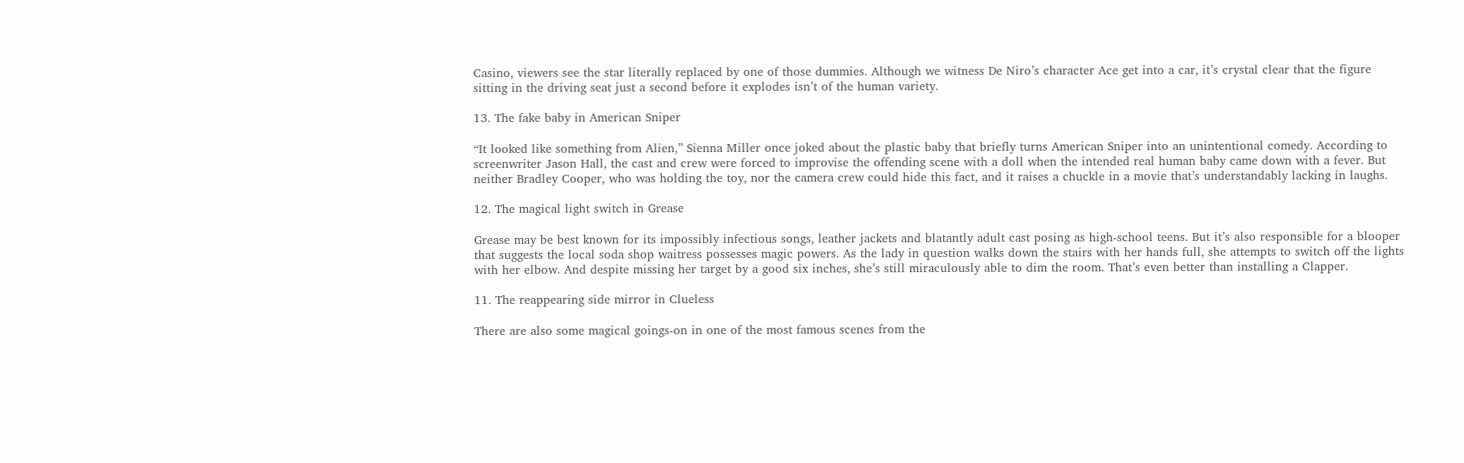Casino, viewers see the star literally replaced by one of those dummies. Although we witness De Niro’s character Ace get into a car, it’s crystal clear that the figure sitting in the driving seat just a second before it explodes isn’t of the human variety.

13. The fake baby in American Sniper

“It looked like something from Alien,” Sienna Miller once joked about the plastic baby that briefly turns American Sniper into an unintentional comedy. According to screenwriter Jason Hall, the cast and crew were forced to improvise the offending scene with a doll when the intended real human baby came down with a fever. But neither Bradley Cooper, who was holding the toy, nor the camera crew could hide this fact, and it raises a chuckle in a movie that’s understandably lacking in laughs.

12. The magical light switch in Grease

Grease may be best known for its impossibly infectious songs, leather jackets and blatantly adult cast posing as high-school teens. But it’s also responsible for a blooper that suggests the local soda shop waitress possesses magic powers. As the lady in question walks down the stairs with her hands full, she attempts to switch off the lights with her elbow. And despite missing her target by a good six inches, she’s still miraculously able to dim the room. That’s even better than installing a Clapper.

11. The reappearing side mirror in Clueless

There are also some magical goings-on in one of the most famous scenes from the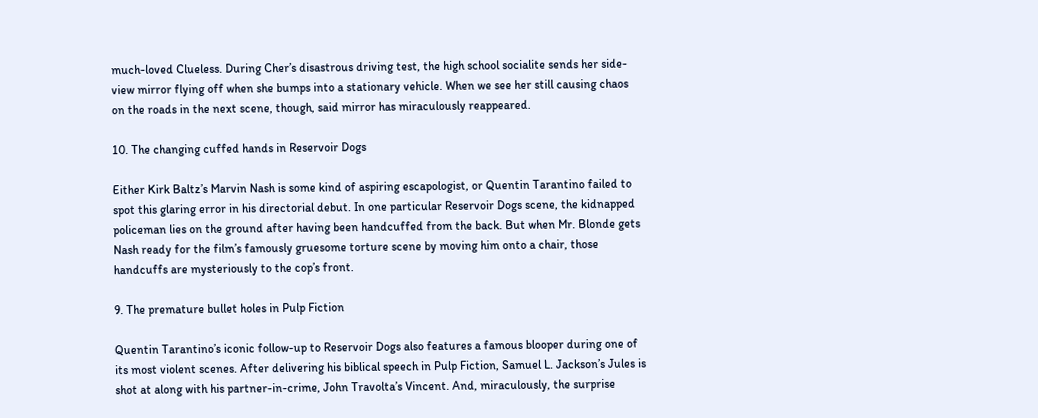much-loved Clueless. During Cher’s disastrous driving test, the high school socialite sends her side-view mirror flying off when she bumps into a stationary vehicle. When we see her still causing chaos on the roads in the next scene, though, said mirror has miraculously reappeared.

10. The changing cuffed hands in Reservoir Dogs

Either Kirk Baltz’s Marvin Nash is some kind of aspiring escapologist, or Quentin Tarantino failed to spot this glaring error in his directorial debut. In one particular Reservoir Dogs scene, the kidnapped policeman lies on the ground after having been handcuffed from the back. But when Mr. Blonde gets Nash ready for the film’s famously gruesome torture scene by moving him onto a chair, those handcuffs are mysteriously to the cop’s front.

9. The premature bullet holes in Pulp Fiction

Quentin Tarantino’s iconic follow-up to Reservoir Dogs also features a famous blooper during one of its most violent scenes. After delivering his biblical speech in Pulp Fiction, Samuel L. Jackson’s Jules is shot at along with his partner-in-crime, John Travolta’s Vincent. And, miraculously, the surprise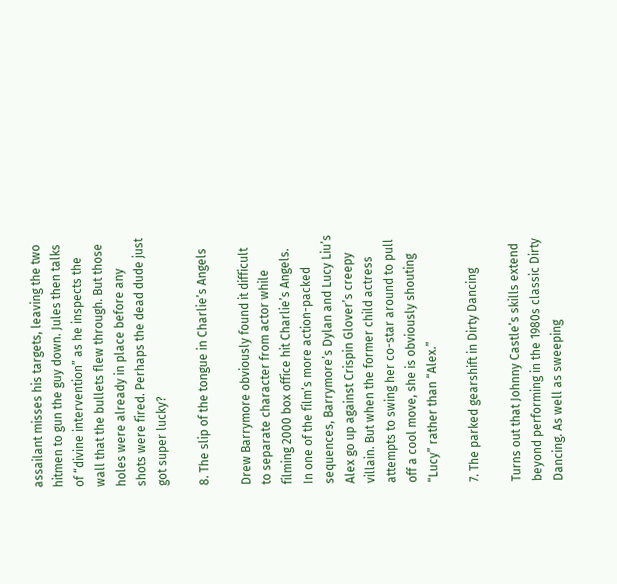assailant misses his targets, leaving the two hitmen to gun the guy down. Jules then talks of “divine intervention” as he inspects the wall that the bullets flew through. But those holes were already in place before any shots were fired. Perhaps the dead dude just got super lucky?

8. The slip of the tongue in Charlie’s Angels

Drew Barrymore obviously found it difficult to separate character from actor while filming 2000 box office hit Charlie’s Angels. In one of the film’s more action-packed sequences, Barrymore’s Dylan and Lucy Liu’s Alex go up against Crispin Glover’s creepy villain. But when the former child actress attempts to swing her co-star around to pull off a cool move, she is obviously shouting “Lucy” rather than “Alex.”

7. The parked gearshift in Dirty Dancing

Turns out that Johnny Castle’s skills extend beyond performing in the 1980s classic Dirty Dancing. As well as sweeping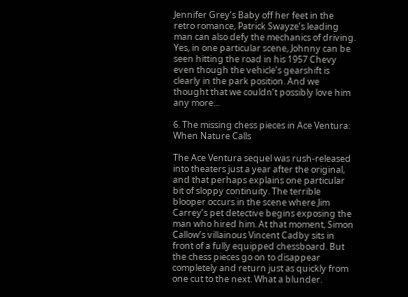Jennifer Grey’s Baby off her feet in the retro romance, Patrick Swayze’s leading man can also defy the mechanics of driving. Yes, in one particular scene, Johnny can be seen hitting the road in his 1957 Chevy even though the vehicle’s gearshift is clearly in the park position. And we thought that we couldn’t possibly love him any more...

6. The missing chess pieces in Ace Ventura: When Nature Calls

The Ace Ventura sequel was rush-released into theaters just a year after the original, and that perhaps explains one particular bit of sloppy continuity. The terrible blooper occurs in the scene where Jim Carrey’s pet detective begins exposing the man who hired him. At that moment, Simon Callow’s villainous Vincent Cadby sits in front of a fully equipped chessboard. But the chess pieces go on to disappear completely and return just as quickly from one cut to the next. What a blunder.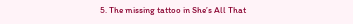5. The missing tattoo in She’s All That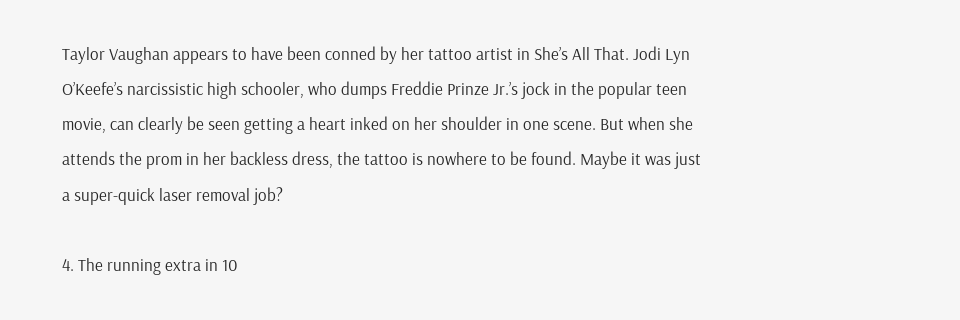Taylor Vaughan appears to have been conned by her tattoo artist in She’s All That. Jodi Lyn O’Keefe’s narcissistic high schooler, who dumps Freddie Prinze Jr.’s jock in the popular teen movie, can clearly be seen getting a heart inked on her shoulder in one scene. But when she attends the prom in her backless dress, the tattoo is nowhere to be found. Maybe it was just a super-quick laser removal job?

4. The running extra in 10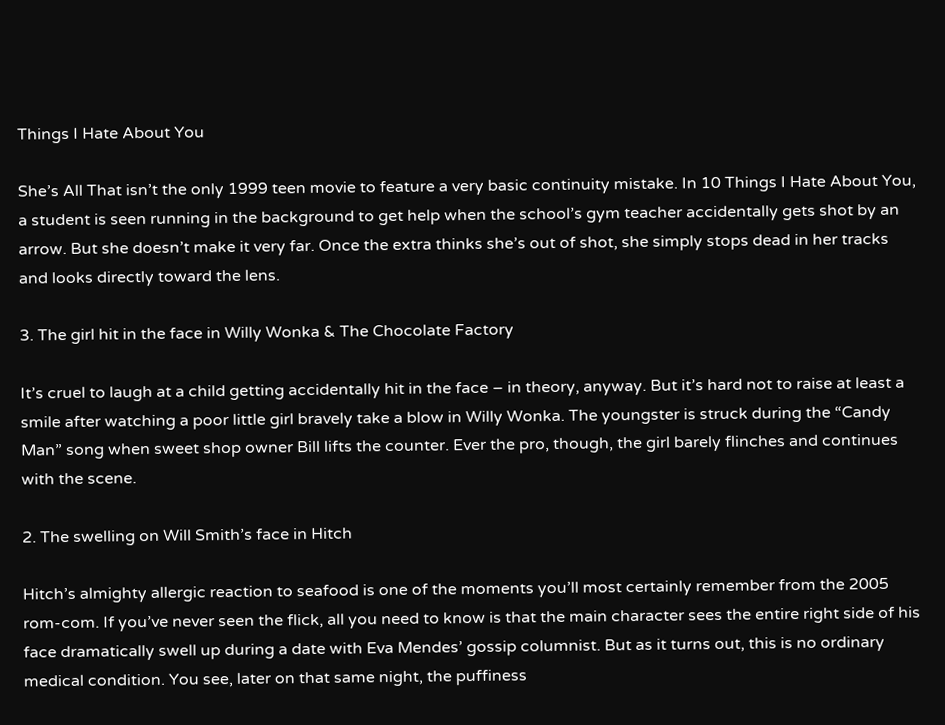Things I Hate About You

She’s All That isn’t the only 1999 teen movie to feature a very basic continuity mistake. In 10 Things I Hate About You, a student is seen running in the background to get help when the school’s gym teacher accidentally gets shot by an arrow. But she doesn’t make it very far. Once the extra thinks she’s out of shot, she simply stops dead in her tracks and looks directly toward the lens.

3. The girl hit in the face in Willy Wonka & The Chocolate Factory

It’s cruel to laugh at a child getting accidentally hit in the face – in theory, anyway. But it’s hard not to raise at least a smile after watching a poor little girl bravely take a blow in Willy Wonka. The youngster is struck during the “Candy Man” song when sweet shop owner Bill lifts the counter. Ever the pro, though, the girl barely flinches and continues with the scene.

2. The swelling on Will Smith’s face in Hitch

Hitch’s almighty allergic reaction to seafood is one of the moments you’ll most certainly remember from the 2005 rom-com. If you’ve never seen the flick, all you need to know is that the main character sees the entire right side of his face dramatically swell up during a date with Eva Mendes’ gossip columnist. But as it turns out, this is no ordinary medical condition. You see, later on that same night, the puffiness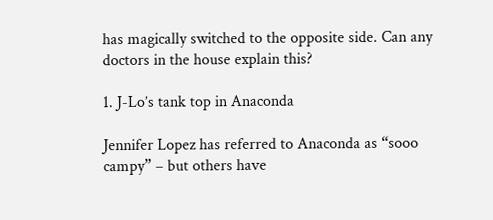has magically switched to the opposite side. Can any doctors in the house explain this?

1. J-Lo’s tank top in Anaconda

Jennifer Lopez has referred to Anaconda as “sooo campy” – but others have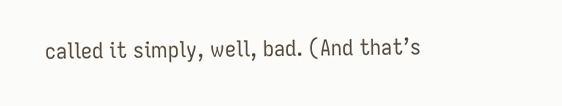called it simply, well, bad. (And that’s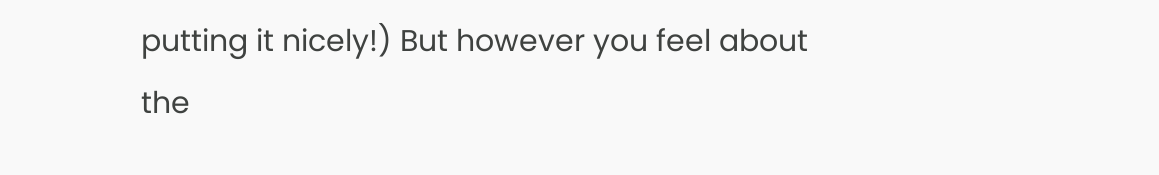putting it nicely!) But however you feel about the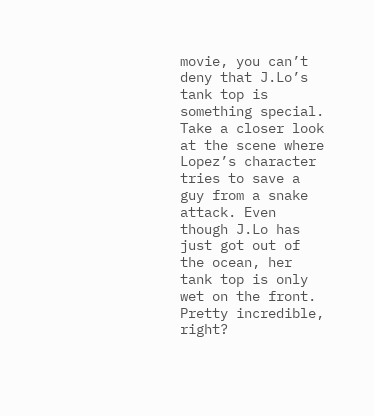movie, you can’t deny that J.Lo’s tank top is something special. Take a closer look at the scene where Lopez’s character tries to save a guy from a snake attack. Even though J.Lo has just got out of the ocean, her tank top is only wet on the front. Pretty incredible, right?